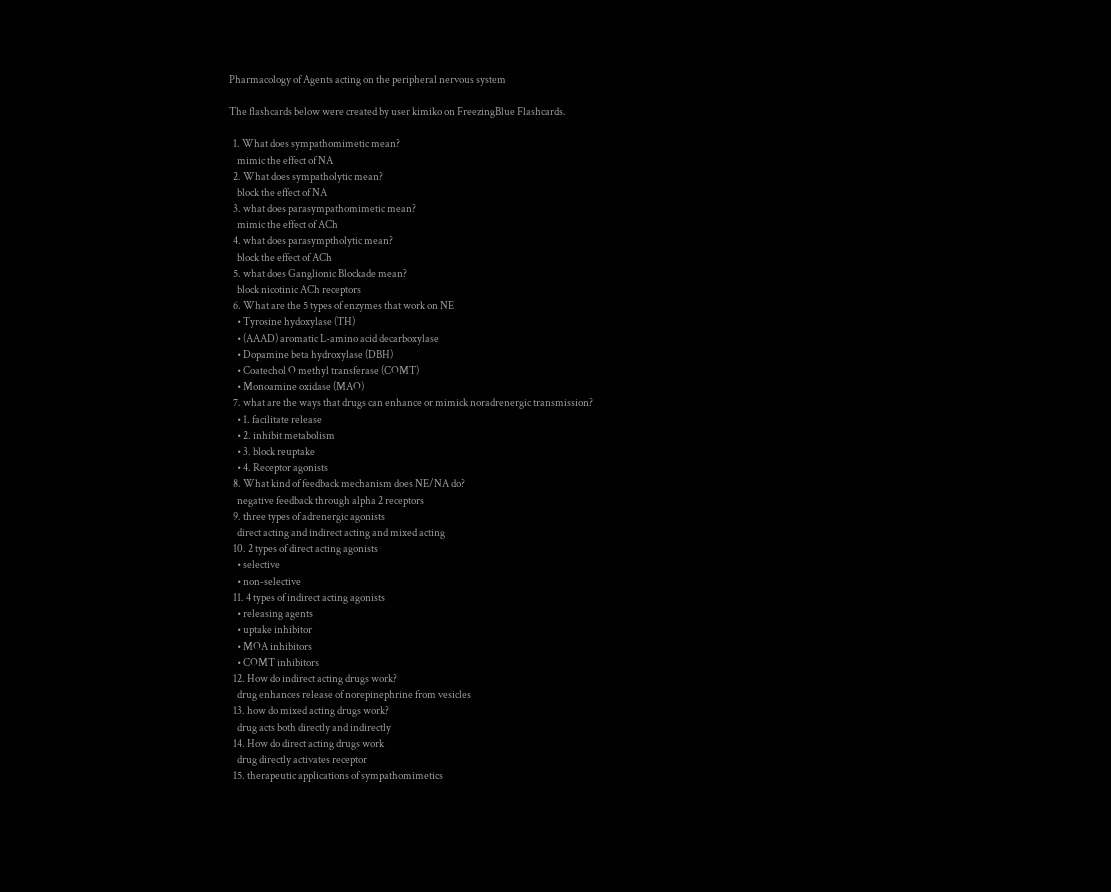Pharmacology of Agents acting on the peripheral nervous system

The flashcards below were created by user kimiko on FreezingBlue Flashcards.

  1. What does sympathomimetic mean?
    mimic the effect of NA
  2. What does sympatholytic mean?
    block the effect of NA
  3. what does parasympathomimetic mean?
    mimic the effect of ACh
  4. what does parasymptholytic mean?
    block the effect of ACh
  5. what does Ganglionic Blockade mean?
    block nicotinic ACh receptors
  6. What are the 5 types of enzymes that work on NE
    • Tyrosine hydoxylase (TH)
    • (AAAD) aromatic L-amino acid decarboxylase
    • Dopamine beta hydroxylase (DBH)
    • Coatechol O methyl transferase (COMT)
    • Monoamine oxidase (MAO)
  7. what are the ways that drugs can enhance or mimick noradrenergic transmission?
    • 1. facilitate release
    • 2. inhibit metabolism
    • 3. block reuptake
    • 4. Receptor agonists
  8. What kind of feedback mechanism does NE/NA do?
    negative feedback through alpha 2 receptors
  9. three types of adrenergic agonists
    direct acting and indirect acting and mixed acting
  10. 2 types of direct acting agonists
    • selective
    • non-selective
  11. 4 types of indirect acting agonists
    • releasing agents
    • uptake inhibitor
    • MOA inhibitors
    • COMT inhibitors
  12. How do indirect acting drugs work?
    drug enhances release of norepinephrine from vesicles
  13. how do mixed acting drugs work?
    drug acts both directly and indirectly
  14. How do direct acting drugs work
    drug directly activates receptor
  15. therapeutic applications of sympathomimetics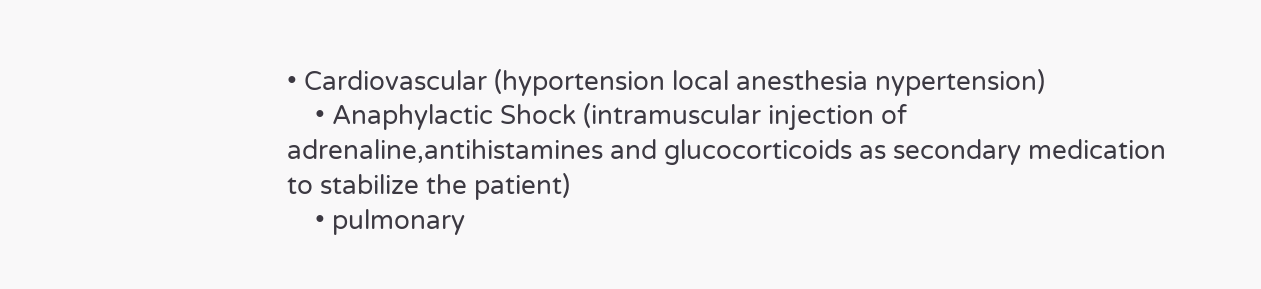• Cardiovascular (hyportension local anesthesia nypertension)
    • Anaphylactic Shock (intramuscular injection of adrenaline,antihistamines and glucocorticoids as secondary medication to stabilize the patient)
    • pulmonary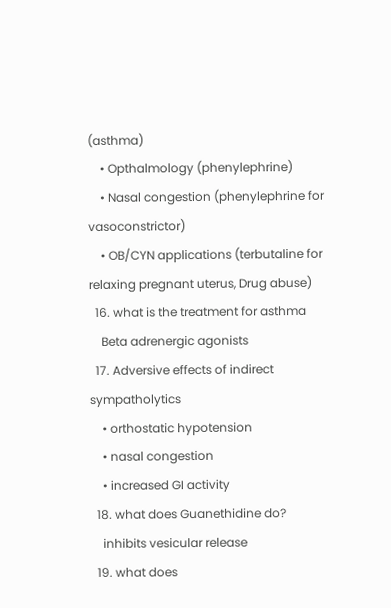(asthma)
    • Opthalmology (phenylephrine)
    • Nasal congestion (phenylephrine for vasoconstrictor)
    • OB/CYN applications (terbutaline for relaxing pregnant uterus, Drug abuse)
  16. what is the treatment for asthma
    Beta adrenergic agonists
  17. Adversive effects of indirect sympatholytics
    • orthostatic hypotension
    • nasal congestion
    • increased GI activity
  18. what does Guanethidine do?
    inhibits vesicular release
  19. what does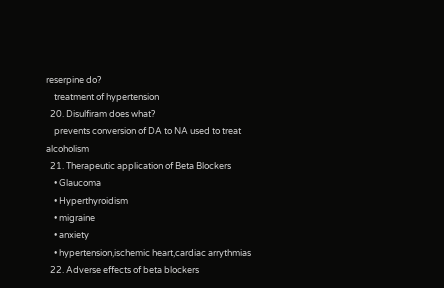reserpine do?
    treatment of hypertension
  20. Disulfiram does what?
    prevents conversion of DA to NA used to treat alcoholism
  21. Therapeutic application of Beta Blockers
    • Glaucoma
    • Hyperthyroidism
    • migraine
    • anxiety
    • hypertension,ischemic heart,cardiac arrythmias
  22. Adverse effects of beta blockers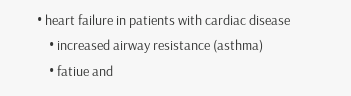• heart failure in patients with cardiac disease
    • increased airway resistance (asthma)
    • fatiue and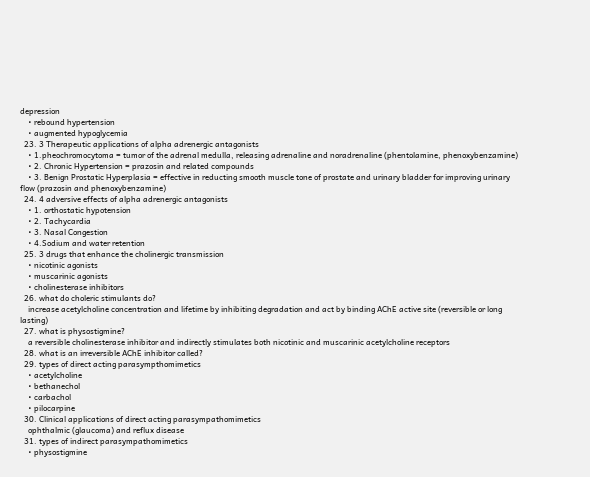depression
    • rebound hypertension
    • augmented hypoglycemia
  23. 3 Therapeutic applications of alpha adrenergic antagonists
    • 1.pheochromocytoma = tumor of the adrenal medulla, releasing adrenaline and noradrenaline (phentolamine, phenoxybenzamine)
    • 2. Chronic Hypertension = prazosin and related compounds
    • 3. Benign Prostatic Hyperplasia = effective in reducting smooth muscle tone of prostate and urinary bladder for improving urinary flow (prazosin and phenoxybenzamine)
  24. 4 adversive effects of alpha adrenergic antagonists
    • 1. orthostatic hypotension
    • 2. Tachycardia
    • 3. Nasal Congestion
    • 4.Sodium and water retention
  25. 3 drugs that enhance the cholinergic transmission
    • nicotinic agonists
    • muscarinic agonists
    • cholinesterase inhibitors
  26. what do choleric stimulants do?
    increase acetylcholine concentration and lifetime by inhibiting degradation and act by binding AChE active site (reversible or long lasting)
  27. what is physostigmine?
    a reversible cholinesterase inhibitor and indirectly stimulates both nicotinic and muscarinic acetylcholine receptors
  28. what is an irreversible AChE inhibitor called?
  29. types of direct acting parasympthomimetics
    • acetylcholine
    • bethanechol
    • carbachol
    • pilocarpine
  30. Clinical applications of direct acting parasympathomimetics
    ophthalmic (glaucoma) and reflux disease
  31. types of indirect parasympathomimetics
    • physostigmine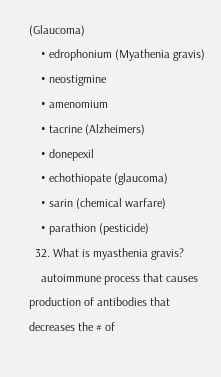(Glaucoma)
    • edrophonium (Myathenia gravis)
    • neostigmine
    • amenomium
    • tacrine (Alzheimers)
    • donepexil
    • echothiopate (glaucoma)
    • sarin (chemical warfare)
    • parathion (pesticide)
  32. What is myasthenia gravis?
    autoimmune process that causes production of antibodies that decreases the # of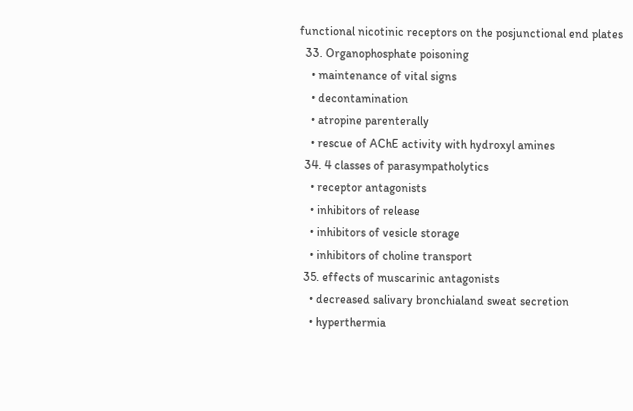functional nicotinic receptors on the posjunctional end plates
  33. Organophosphate poisoning
    • maintenance of vital signs
    • decontamination
    • atropine parenterally
    • rescue of AChE activity with hydroxyl amines
  34. 4 classes of parasympatholytics
    • receptor antagonists
    • inhibitors of release
    • inhibitors of vesicle storage
    • inhibitors of choline transport
  35. effects of muscarinic antagonists
    • decreased salivary bronchialand sweat secretion
    • hyperthermia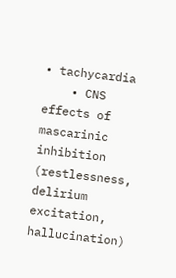• tachycardia
    • CNS effects of mascarinic inhibition (restlessness, delirium excitation, hallucination)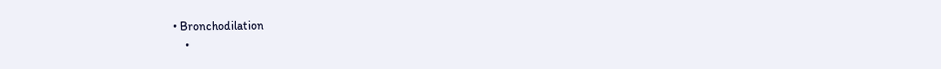• Bronchodilation
    •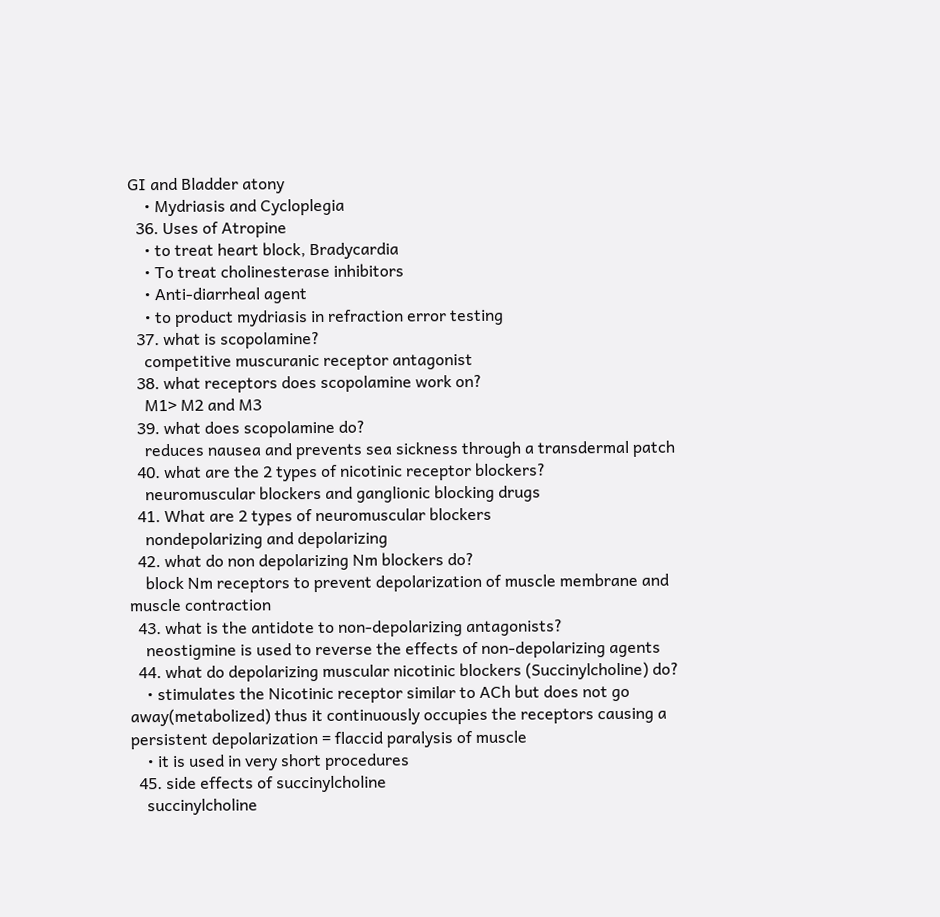GI and Bladder atony
    • Mydriasis and Cycloplegia
  36. Uses of Atropine
    • to treat heart block, Bradycardia
    • To treat cholinesterase inhibitors
    • Anti-diarrheal agent
    • to product mydriasis in refraction error testing
  37. what is scopolamine?
    competitive muscuranic receptor antagonist
  38. what receptors does scopolamine work on?
    M1> M2 and M3
  39. what does scopolamine do?
    reduces nausea and prevents sea sickness through a transdermal patch
  40. what are the 2 types of nicotinic receptor blockers?
    neuromuscular blockers and ganglionic blocking drugs
  41. What are 2 types of neuromuscular blockers
    nondepolarizing and depolarizing
  42. what do non depolarizing Nm blockers do?
    block Nm receptors to prevent depolarization of muscle membrane and muscle contraction
  43. what is the antidote to non-depolarizing antagonists?
    neostigmine is used to reverse the effects of non-depolarizing agents
  44. what do depolarizing muscular nicotinic blockers (Succinylcholine) do?
    • stimulates the Nicotinic receptor similar to ACh but does not go away(metabolized) thus it continuously occupies the receptors causing a persistent depolarization = flaccid paralysis of muscle
    • it is used in very short procedures
  45. side effects of succinylcholine
    succinylcholine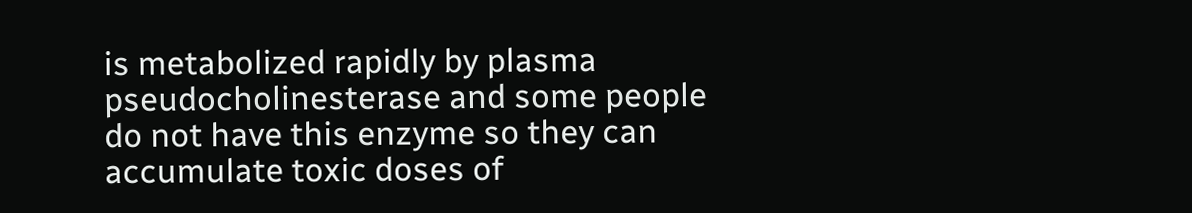is metabolized rapidly by plasma pseudocholinesterase and some people do not have this enzyme so they can accumulate toxic doses of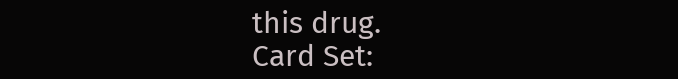this drug.
Card Set: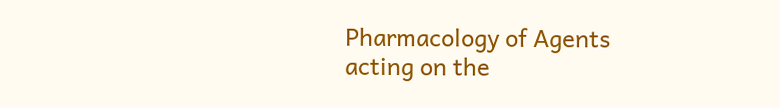Pharmacology of Agents acting on the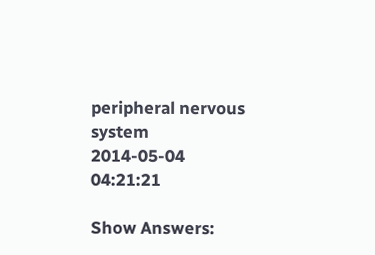peripheral nervous system
2014-05-04 04:21:21

Show Answers: